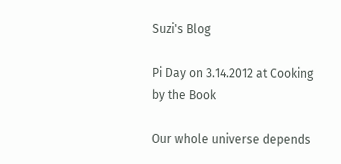Suzi's Blog

Pi Day on 3.14.2012 at Cooking by the Book

Our whole universe depends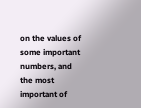on the values of some important numbers, and the most important of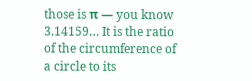those is π — you know 3.14159… It is the ratio of the circumference of a circle to its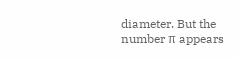diameter. But the number π appears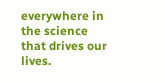everywhere in the science that drives our lives.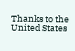Thanks to the United States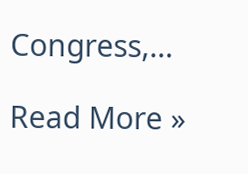Congress,…

Read More »